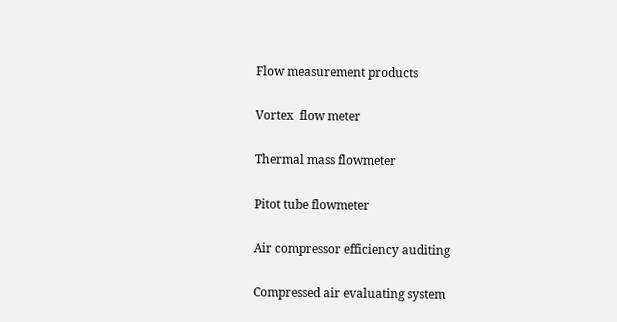Flow measurement products

Vortex  flow meter

Thermal mass flowmeter

Pitot tube flowmeter

Air compressor efficiency auditing

Compressed air evaluating system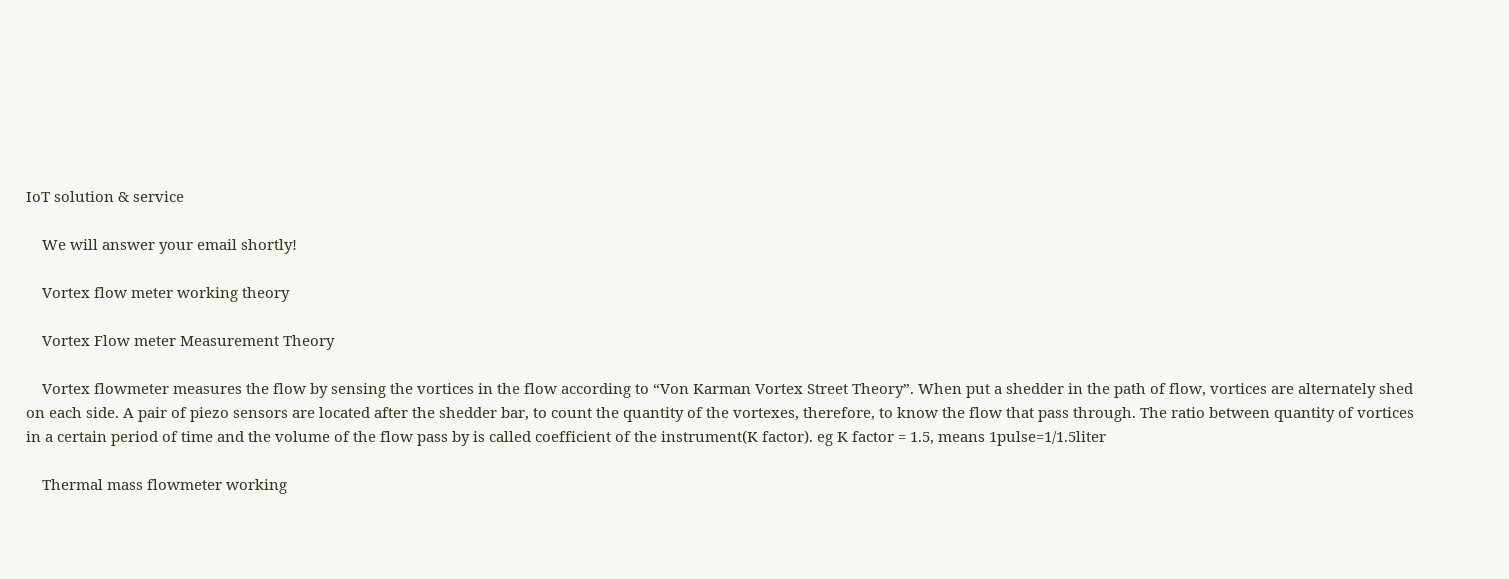IoT solution & service

    We will answer your email shortly!

    Vortex flow meter working theory

    Vortex Flow meter Measurement Theory

    Vortex flowmeter measures the flow by sensing the vortices in the flow according to “Von Karman Vortex Street Theory”. When put a shedder in the path of flow, vortices are alternately shed on each side. A pair of piezo sensors are located after the shedder bar, to count the quantity of the vortexes, therefore, to know the flow that pass through. The ratio between quantity of vortices in a certain period of time and the volume of the flow pass by is called coefficient of the instrument(K factor). eg K factor = 1.5, means 1pulse=1/1.5liter

    Thermal mass flowmeter working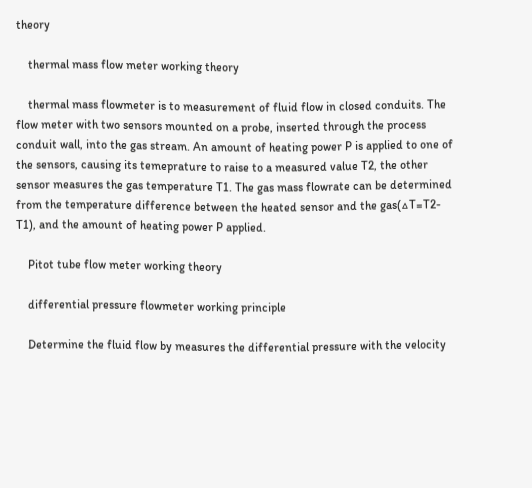theory

    thermal mass flow meter working theory

    thermal mass flowmeter is to measurement of fluid flow in closed conduits. The flow meter with two sensors mounted on a probe, inserted through the process conduit wall, into the gas stream. An amount of heating power P is applied to one of the sensors, causing its temeprature to raise to a measured value T2, the other sensor measures the gas temperature T1. The gas mass flowrate can be determined from the temperature difference between the heated sensor and the gas(△T=T2-T1), and the amount of heating power P applied.

    Pitot tube flow meter working theory

    differential pressure flowmeter working principle

    Determine the fluid flow by measures the differential pressure with the velocity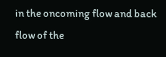in the oncoming flow and back flow of the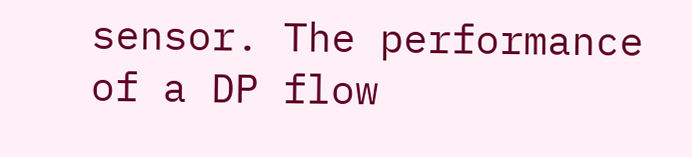sensor. The performance of a DP flow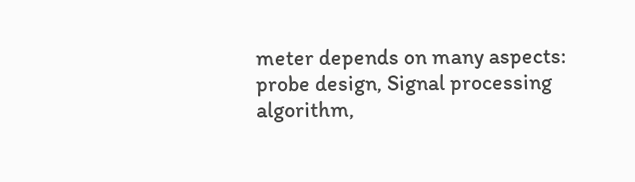meter depends on many aspects: probe design, Signal processing algorithm,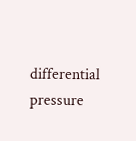differential pressure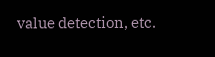value detection, etc.